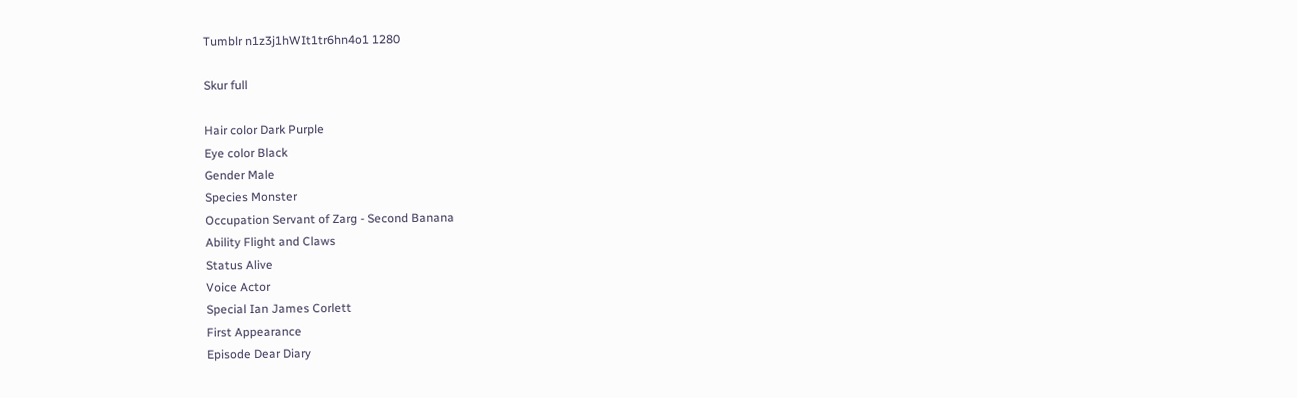Tumblr n1z3j1hWIt1tr6hn4o1 1280

Skur full

Hair color Dark Purple
Eye color Black
Gender Male
Species Monster
Occupation Servant of Zarg - Second Banana
Ability Flight and Claws
Status Alive
Voice Actor
Special Ian James Corlett
First Appearance
Episode Dear Diary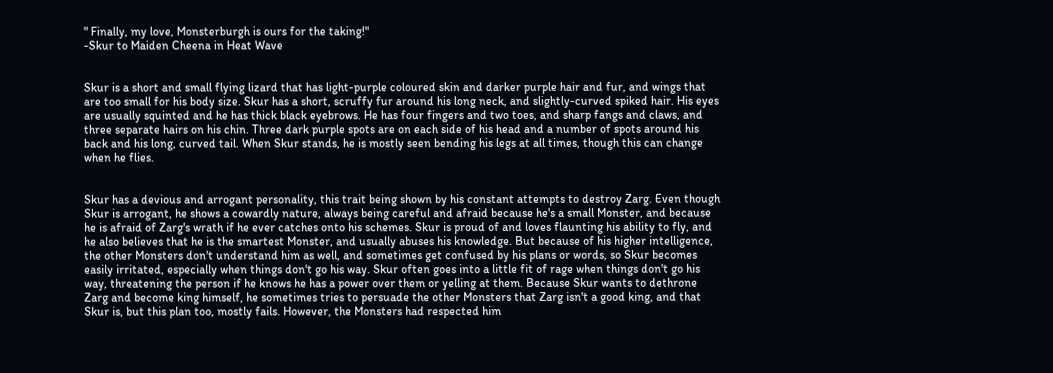" Finally, my love, Monsterburgh is ours for the taking!"
-Skur to Maiden Cheena in Heat Wave


Skur is a short and small flying lizard that has light-purple coloured skin and darker purple hair and fur, and wings that are too small for his body size. Skur has a short, scruffy fur around his long neck, and slightly-curved spiked hair. His eyes are usually squinted and he has thick black eyebrows. He has four fingers and two toes, and sharp fangs and claws, and three separate hairs on his chin. Three dark purple spots are on each side of his head and a number of spots around his back and his long, curved tail. When Skur stands, he is mostly seen bending his legs at all times, though this can change when he flies.


Skur has a devious and arrogant personality, this trait being shown by his constant attempts to destroy Zarg. Even though Skur is arrogant, he shows a cowardly nature, always being careful and afraid because he's a small Monster, and because he is afraid of Zarg's wrath if he ever catches onto his schemes. Skur is proud of and loves flaunting his ability to fly, and he also believes that he is the smartest Monster, and usually abuses his knowledge. But because of his higher intelligence, the other Monsters don't understand him as well, and sometimes get confused by his plans or words, so Skur becomes easily irritated, especially when things don't go his way. Skur often goes into a little fit of rage when things don't go his way, threatening the person if he knows he has a power over them or yelling at them. Because Skur wants to dethrone Zarg and become king himself, he sometimes tries to persuade the other Monsters that Zarg isn't a good king, and that Skur is, but this plan too, mostly fails. However, the Monsters had respected him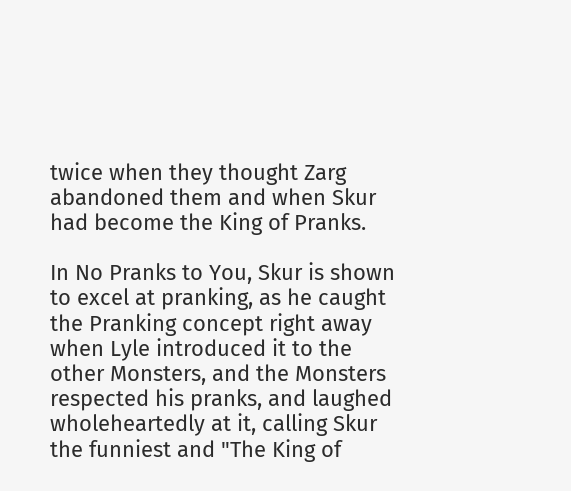twice when they thought Zarg abandoned them and when Skur had become the King of Pranks.

In No Pranks to You, Skur is shown to excel at pranking, as he caught the Pranking concept right away when Lyle introduced it to the other Monsters, and the Monsters respected his pranks, and laughed wholeheartedly at it, calling Skur the funniest and "The King of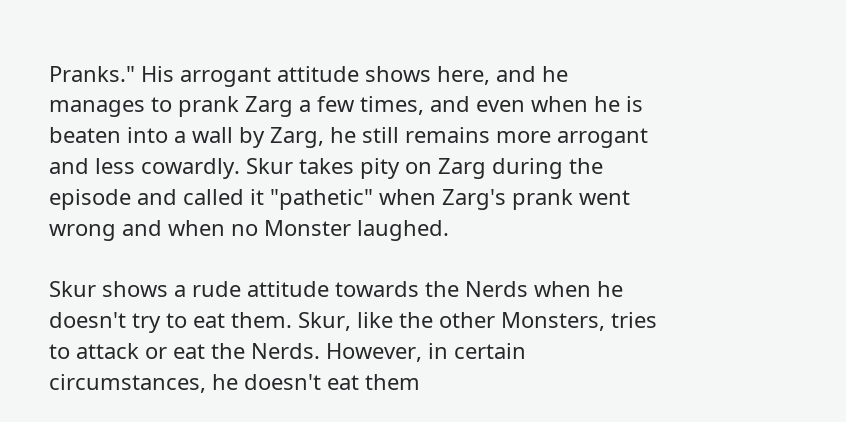Pranks." His arrogant attitude shows here, and he manages to prank Zarg a few times, and even when he is beaten into a wall by Zarg, he still remains more arrogant and less cowardly. Skur takes pity on Zarg during the episode and called it "pathetic" when Zarg's prank went wrong and when no Monster laughed.

Skur shows a rude attitude towards the Nerds when he doesn't try to eat them. Skur, like the other Monsters, tries to attack or eat the Nerds. However, in certain circumstances, he doesn't eat them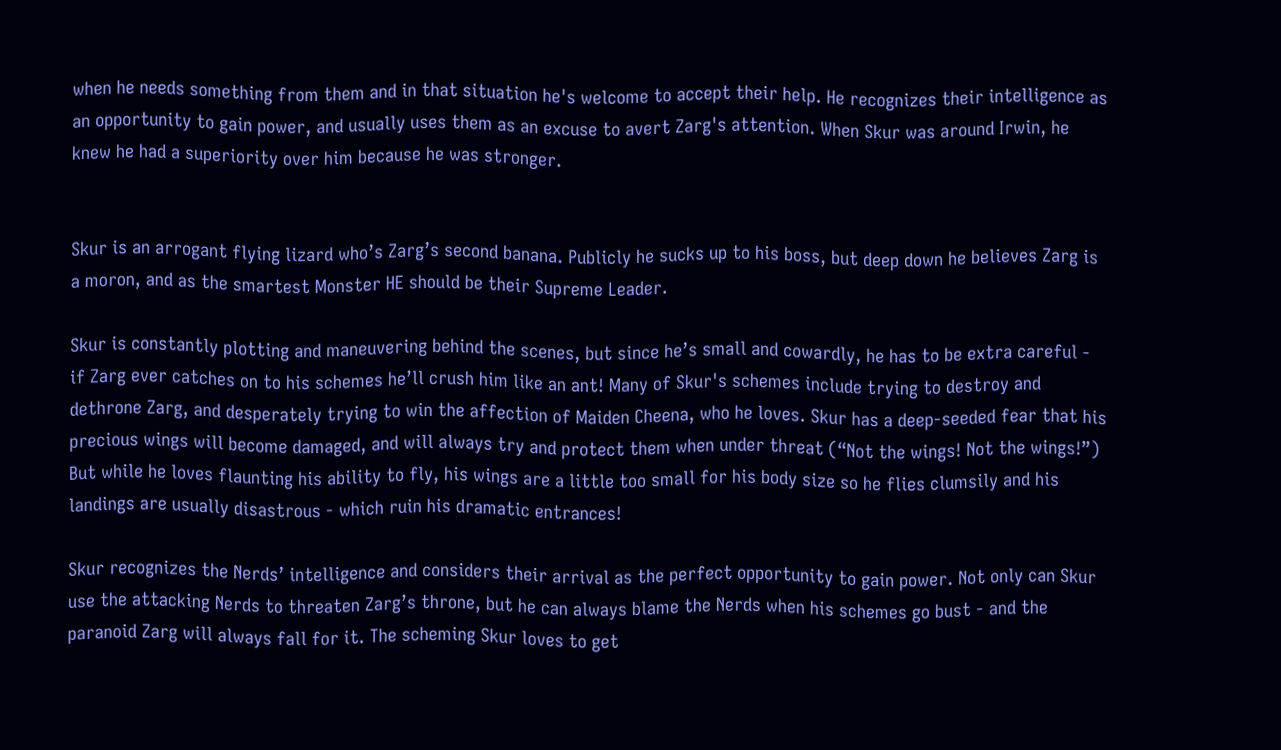when he needs something from them and in that situation he's welcome to accept their help. He recognizes their intelligence as an opportunity to gain power, and usually uses them as an excuse to avert Zarg's attention. When Skur was around Irwin, he knew he had a superiority over him because he was stronger.


Skur is an arrogant flying lizard who’s Zarg’s second banana. Publicly he sucks up to his boss, but deep down he believes Zarg is a moron, and as the smartest Monster HE should be their Supreme Leader.

Skur is constantly plotting and maneuvering behind the scenes, but since he’s small and cowardly, he has to be extra careful - if Zarg ever catches on to his schemes he’ll crush him like an ant! Many of Skur's schemes include trying to destroy and dethrone Zarg, and desperately trying to win the affection of Maiden Cheena, who he loves. Skur has a deep-seeded fear that his precious wings will become damaged, and will always try and protect them when under threat (“Not the wings! Not the wings!”) But while he loves flaunting his ability to fly, his wings are a little too small for his body size so he flies clumsily and his landings are usually disastrous - which ruin his dramatic entrances!

Skur recognizes the Nerds’ intelligence and considers their arrival as the perfect opportunity to gain power. Not only can Skur use the attacking Nerds to threaten Zarg’s throne, but he can always blame the Nerds when his schemes go bust - and the paranoid Zarg will always fall for it. The scheming Skur loves to get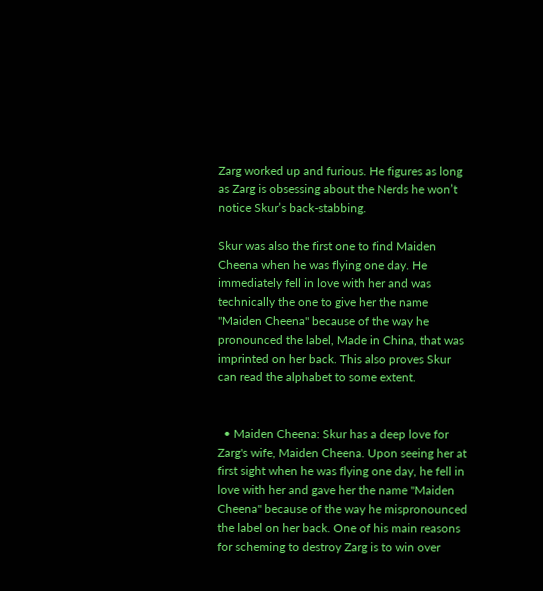Zarg worked up and furious. He figures as long as Zarg is obsessing about the Nerds he won’t notice Skur’s back-stabbing.

Skur was also the first one to find Maiden Cheena when he was flying one day. He immediately fell in love with her and was technically the one to give her the name "Maiden Cheena" because of the way he pronounced the label, Made in China, that was imprinted on her back. This also proves Skur can read the alphabet to some extent.


  • Maiden Cheena: Skur has a deep love for Zarg's wife, Maiden Cheena. Upon seeing her at first sight when he was flying one day, he fell in love with her and gave her the name "Maiden Cheena" because of the way he mispronounced the label on her back. One of his main reasons for scheming to destroy Zarg is to win over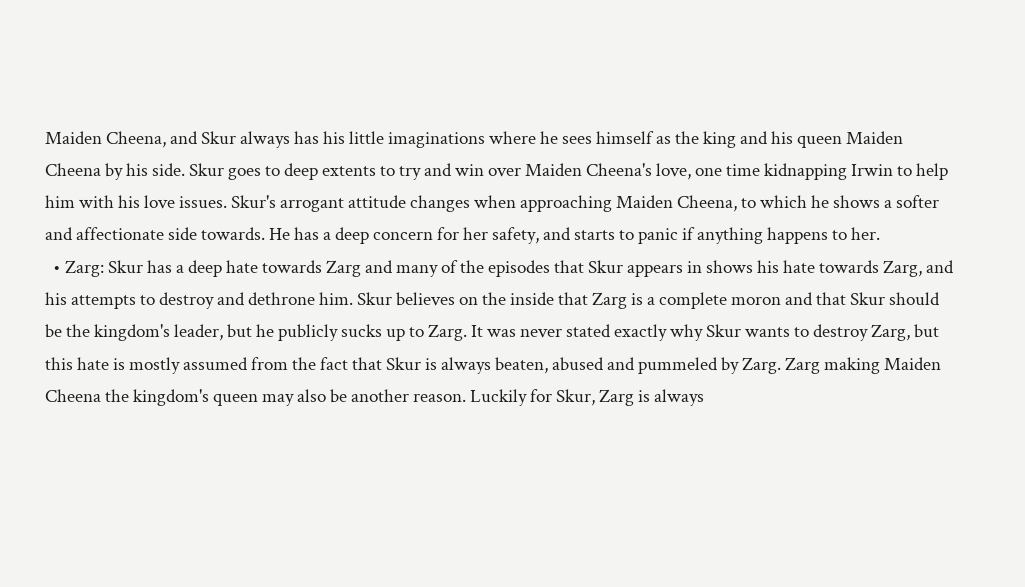Maiden Cheena, and Skur always has his little imaginations where he sees himself as the king and his queen Maiden Cheena by his side. Skur goes to deep extents to try and win over Maiden Cheena's love, one time kidnapping Irwin to help him with his love issues. Skur's arrogant attitude changes when approaching Maiden Cheena, to which he shows a softer and affectionate side towards. He has a deep concern for her safety, and starts to panic if anything happens to her.
  • Zarg: Skur has a deep hate towards Zarg and many of the episodes that Skur appears in shows his hate towards Zarg, and his attempts to destroy and dethrone him. Skur believes on the inside that Zarg is a complete moron and that Skur should be the kingdom's leader, but he publicly sucks up to Zarg. It was never stated exactly why Skur wants to destroy Zarg, but this hate is mostly assumed from the fact that Skur is always beaten, abused and pummeled by Zarg. Zarg making Maiden Cheena the kingdom's queen may also be another reason. Luckily for Skur, Zarg is always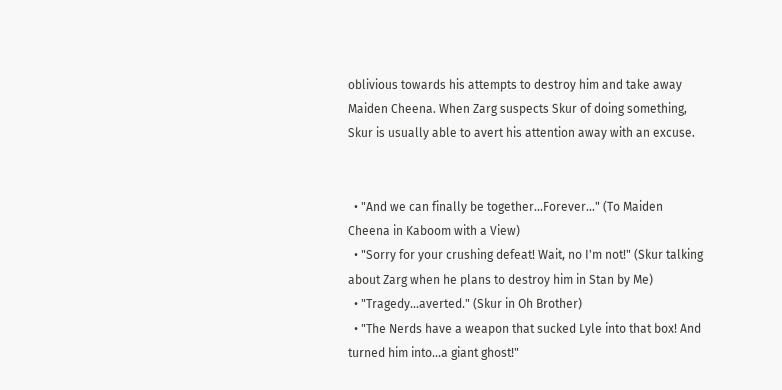oblivious towards his attempts to destroy him and take away Maiden Cheena. When Zarg suspects Skur of doing something, Skur is usually able to avert his attention away with an excuse.


  • "And we can finally be together...Forever..." (To Maiden Cheena in Kaboom with a View)
  • "Sorry for your crushing defeat! Wait, no I'm not!" (Skur talking about Zarg when he plans to destroy him in Stan by Me)
  • "Tragedy...averted." (Skur in Oh Brother)
  • "The Nerds have a weapon that sucked Lyle into that box! And turned him into...a giant ghost!"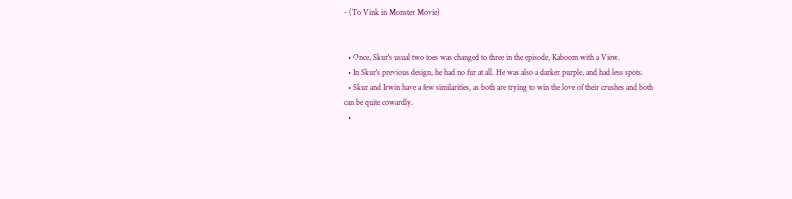- (To Vink in Monster Movie)


  • Once, Skur's usual two toes was changed to three in the episode, Kaboom with a View.
  • In Skur's previous design, he had no fur at all. He was also a darker purple, and had less spots.
  • Skur and Irwin have a few similarities, as both are trying to win the love of their crushes and both can be quite cowardly.
  •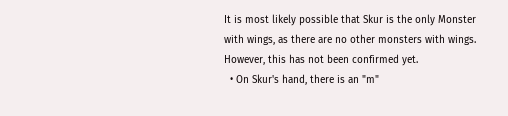It is most likely possible that Skur is the only Monster with wings, as there are no other monsters with wings. However, this has not been confirmed yet.
  • On Skur's hand, there is an "m"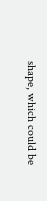shape, which could be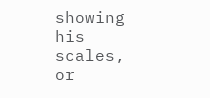showing his scales, or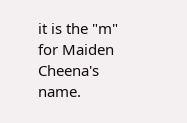it is the "m" for Maiden Cheena's name.